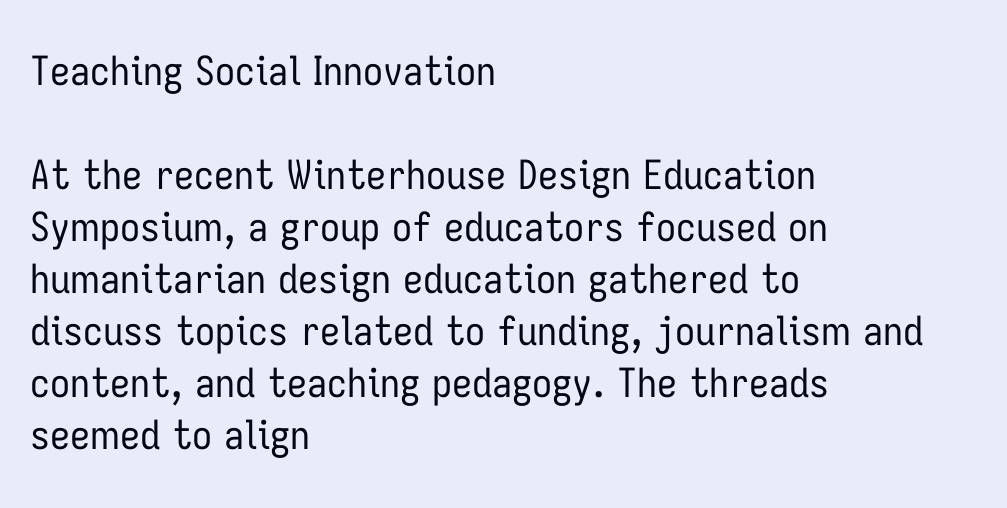Teaching Social Innovation

At the recent Winterhouse Design Education Symposium, a group of educators focused on humanitarian design education gathered to discuss topics related to funding, journalism and content, and teaching pedagogy. The threads seemed to align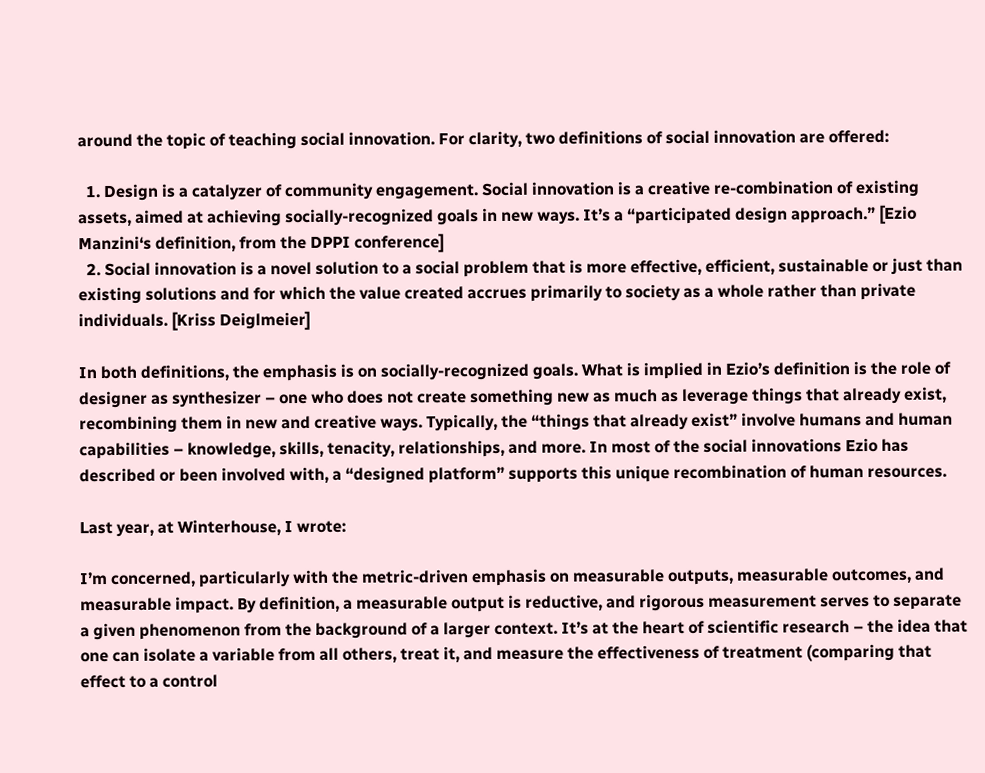around the topic of teaching social innovation. For clarity, two definitions of social innovation are offered:

  1. Design is a catalyzer of community engagement. Social innovation is a creative re-combination of existing assets, aimed at achieving socially-recognized goals in new ways. It’s a “participated design approach.” [Ezio Manzini‘s definition, from the DPPI conference]
  2. Social innovation is a novel solution to a social problem that is more effective, efficient, sustainable or just than existing solutions and for which the value created accrues primarily to society as a whole rather than private individuals. [Kriss Deiglmeier]

In both definitions, the emphasis is on socially-recognized goals. What is implied in Ezio’s definition is the role of designer as synthesizer – one who does not create something new as much as leverage things that already exist, recombining them in new and creative ways. Typically, the “things that already exist” involve humans and human capabilities – knowledge, skills, tenacity, relationships, and more. In most of the social innovations Ezio has described or been involved with, a “designed platform” supports this unique recombination of human resources.

Last year, at Winterhouse, I wrote:

I’m concerned, particularly with the metric-driven emphasis on measurable outputs, measurable outcomes, and measurable impact. By definition, a measurable output is reductive, and rigorous measurement serves to separate a given phenomenon from the background of a larger context. It’s at the heart of scientific research – the idea that one can isolate a variable from all others, treat it, and measure the effectiveness of treatment (comparing that effect to a control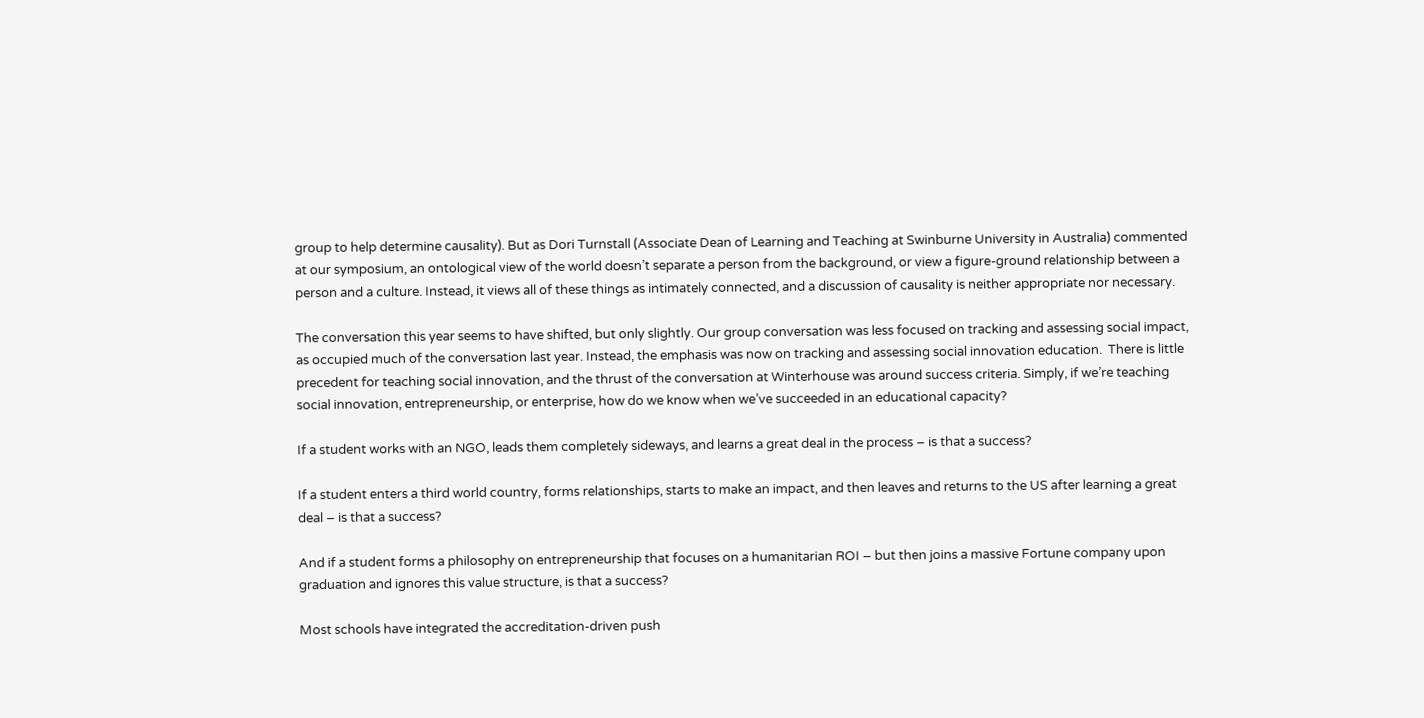group to help determine causality). But as Dori Turnstall (Associate Dean of Learning and Teaching at Swinburne University in Australia) commented at our symposium, an ontological view of the world doesn’t separate a person from the background, or view a figure-ground relationship between a person and a culture. Instead, it views all of these things as intimately connected, and a discussion of causality is neither appropriate nor necessary.

The conversation this year seems to have shifted, but only slightly. Our group conversation was less focused on tracking and assessing social impact, as occupied much of the conversation last year. Instead, the emphasis was now on tracking and assessing social innovation education.  There is little precedent for teaching social innovation, and the thrust of the conversation at Winterhouse was around success criteria. Simply, if we’re teaching social innovation, entrepreneurship, or enterprise, how do we know when we’ve succeeded in an educational capacity?

If a student works with an NGO, leads them completely sideways, and learns a great deal in the process – is that a success?

If a student enters a third world country, forms relationships, starts to make an impact, and then leaves and returns to the US after learning a great deal – is that a success?

And if a student forms a philosophy on entrepreneurship that focuses on a humanitarian ROI – but then joins a massive Fortune company upon graduation and ignores this value structure, is that a success?

Most schools have integrated the accreditation-driven push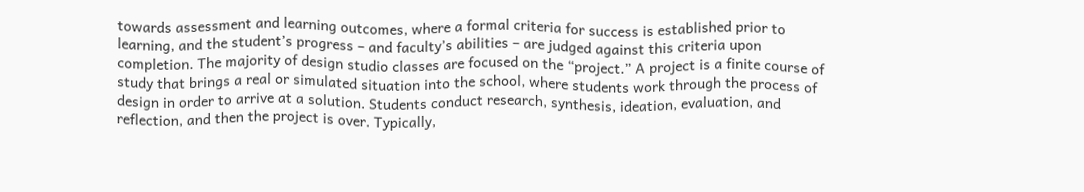towards assessment and learning outcomes, where a formal criteria for success is established prior to learning, and the student’s progress – and faculty’s abilities – are judged against this criteria upon completion. The majority of design studio classes are focused on the “project.” A project is a finite course of study that brings a real or simulated situation into the school, where students work through the process of design in order to arrive at a solution. Students conduct research, synthesis, ideation, evaluation, and reflection, and then the project is over. Typically,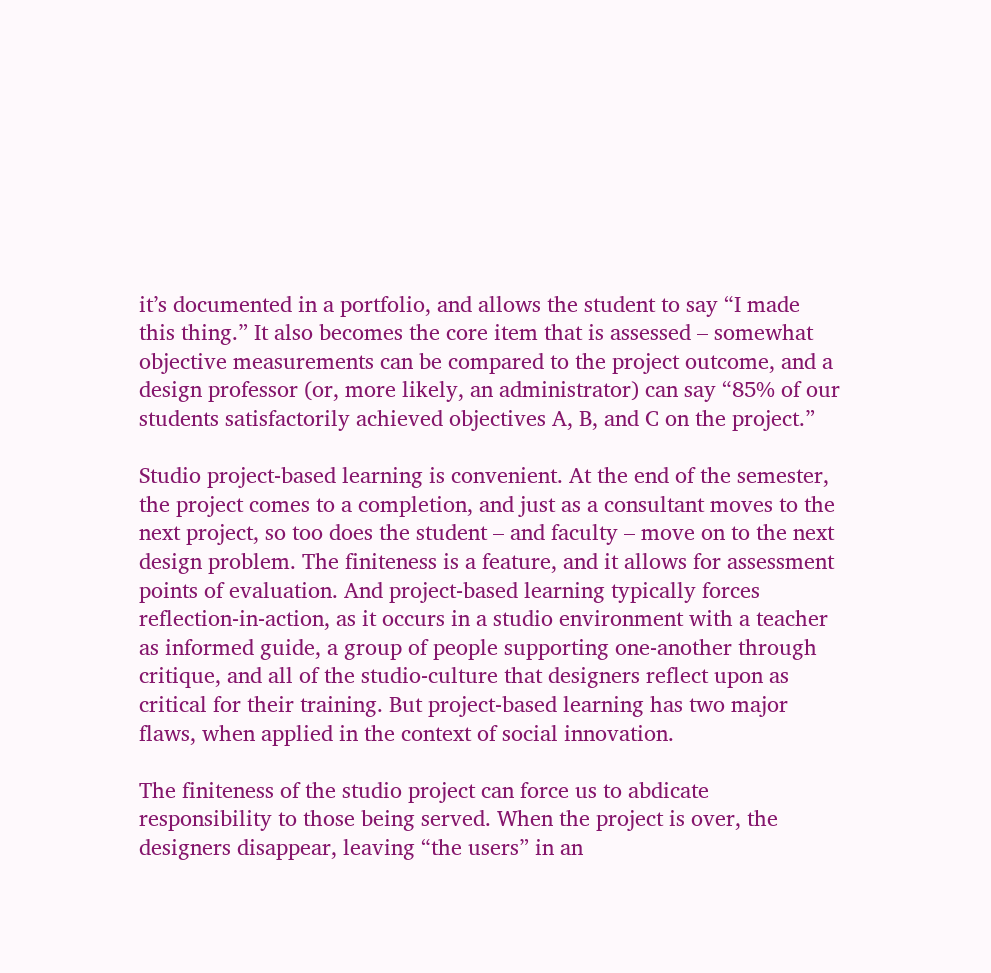it’s documented in a portfolio, and allows the student to say “I made this thing.” It also becomes the core item that is assessed – somewhat objective measurements can be compared to the project outcome, and a design professor (or, more likely, an administrator) can say “85% of our students satisfactorily achieved objectives A, B, and C on the project.”

Studio project-based learning is convenient. At the end of the semester, the project comes to a completion, and just as a consultant moves to the next project, so too does the student – and faculty – move on to the next design problem. The finiteness is a feature, and it allows for assessment points of evaluation. And project-based learning typically forces reflection-in-action, as it occurs in a studio environment with a teacher as informed guide, a group of people supporting one-another through critique, and all of the studio-culture that designers reflect upon as critical for their training. But project-based learning has two major flaws, when applied in the context of social innovation.

The finiteness of the studio project can force us to abdicate responsibility to those being served. When the project is over, the designers disappear, leaving “the users” in an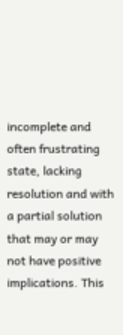incomplete and often frustrating state, lacking resolution and with a partial solution that may or may not have positive implications. This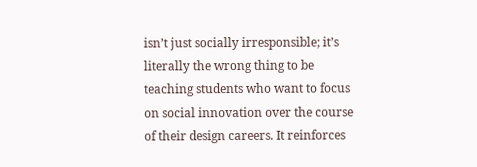isn’t just socially irresponsible; it’s literally the wrong thing to be teaching students who want to focus on social innovation over the course of their design careers. It reinforces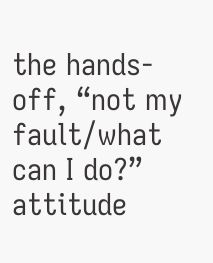the hands-off, “not my fault/what can I do?” attitude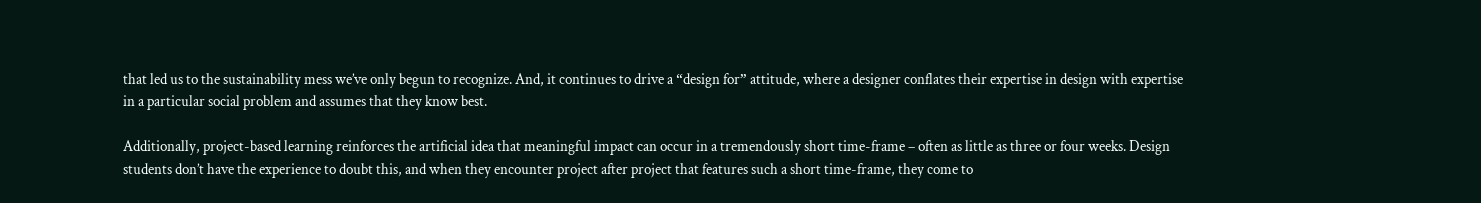that led us to the sustainability mess we’ve only begun to recognize. And, it continues to drive a “design for” attitude, where a designer conflates their expertise in design with expertise in a particular social problem and assumes that they know best.

Additionally, project-based learning reinforces the artificial idea that meaningful impact can occur in a tremendously short time-frame – often as little as three or four weeks. Design students don’t have the experience to doubt this, and when they encounter project after project that features such a short time-frame, they come to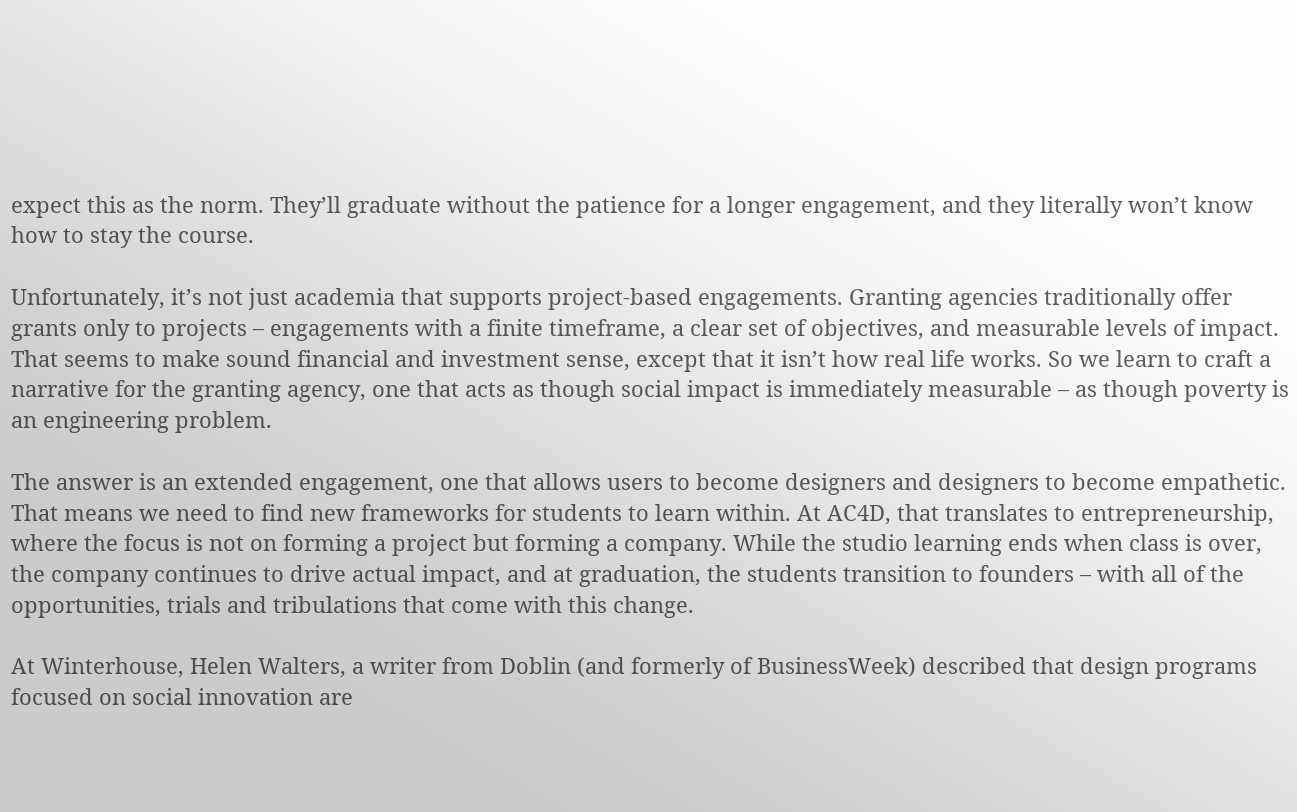expect this as the norm. They’ll graduate without the patience for a longer engagement, and they literally won’t know how to stay the course.

Unfortunately, it’s not just academia that supports project-based engagements. Granting agencies traditionally offer grants only to projects – engagements with a finite timeframe, a clear set of objectives, and measurable levels of impact. That seems to make sound financial and investment sense, except that it isn’t how real life works. So we learn to craft a narrative for the granting agency, one that acts as though social impact is immediately measurable – as though poverty is an engineering problem.

The answer is an extended engagement, one that allows users to become designers and designers to become empathetic. That means we need to find new frameworks for students to learn within. At AC4D, that translates to entrepreneurship, where the focus is not on forming a project but forming a company. While the studio learning ends when class is over, the company continues to drive actual impact, and at graduation, the students transition to founders – with all of the opportunities, trials and tribulations that come with this change.

At Winterhouse, Helen Walters, a writer from Doblin (and formerly of BusinessWeek) described that design programs focused on social innovation are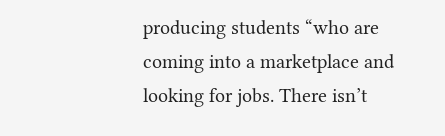producing students “who are coming into a marketplace and looking for jobs. There isn’t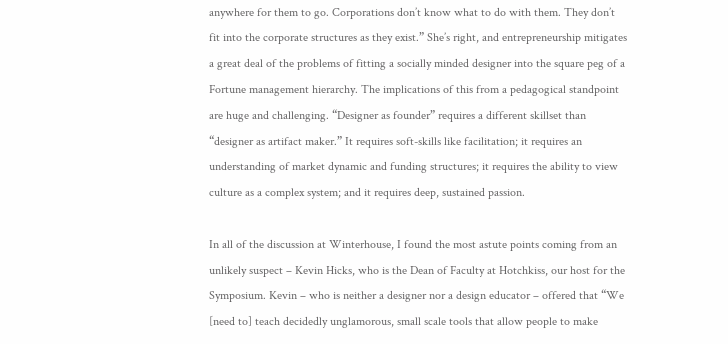anywhere for them to go. Corporations don’t know what to do with them. They don’t fit into the corporate structures as they exist.” She’s right, and entrepreneurship mitigates a great deal of the problems of fitting a socially minded designer into the square peg of a Fortune management hierarchy. The implications of this from a pedagogical standpoint are huge and challenging. “Designer as founder” requires a different skillset than “designer as artifact maker.” It requires soft-skills like facilitation; it requires an understanding of market dynamic and funding structures; it requires the ability to view culture as a complex system; and it requires deep, sustained passion.

In all of the discussion at Winterhouse, I found the most astute points coming from an unlikely suspect – Kevin Hicks, who is the Dean of Faculty at Hotchkiss, our host for the Symposium. Kevin – who is neither a designer nor a design educator – offered that “We [need to] teach decidedly unglamorous, small scale tools that allow people to make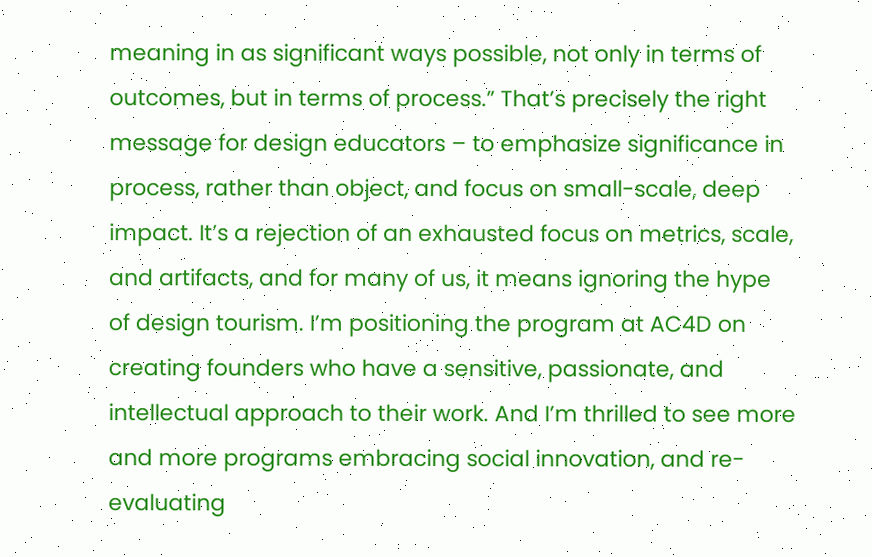meaning in as significant ways possible, not only in terms of outcomes, but in terms of process.” That’s precisely the right message for design educators – to emphasize significance in process, rather than object, and focus on small-scale, deep impact. It’s a rejection of an exhausted focus on metrics, scale, and artifacts, and for many of us, it means ignoring the hype of design tourism. I’m positioning the program at AC4D on creating founders who have a sensitive, passionate, and intellectual approach to their work. And I’m thrilled to see more and more programs embracing social innovation, and re-evaluating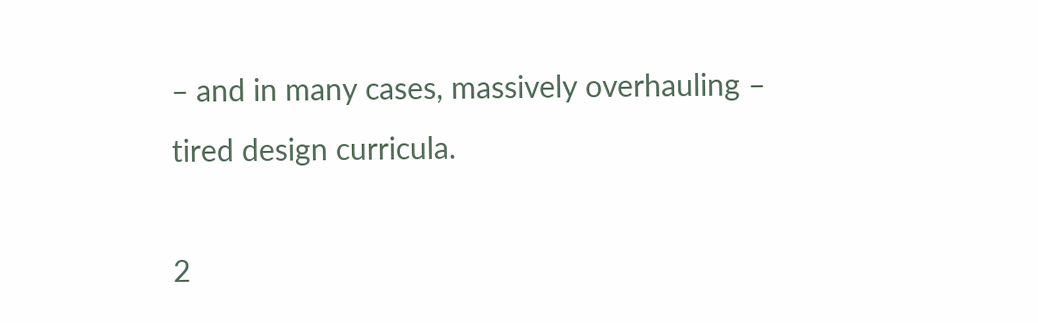– and in many cases, massively overhauling – tired design curricula.

2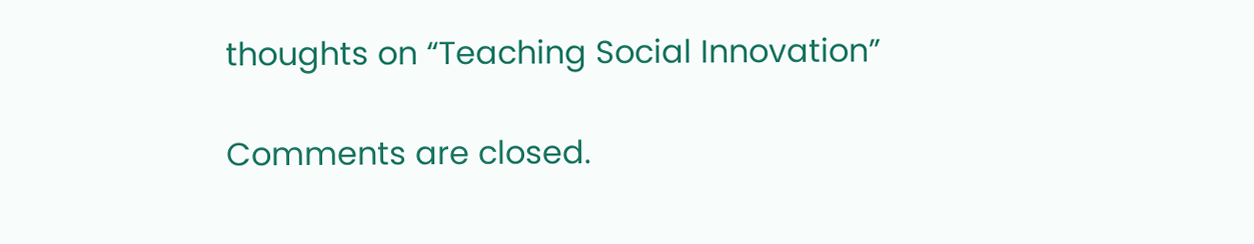thoughts on “Teaching Social Innovation”

Comments are closed.